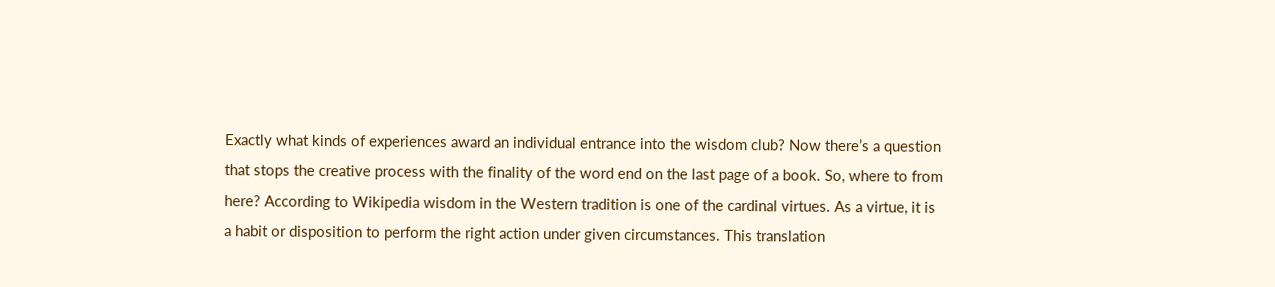Exactly what kinds of experiences award an individual entrance into the wisdom club? Now there’s a question that stops the creative process with the finality of the word end on the last page of a book. So, where to from here? According to Wikipedia wisdom in the Western tradition is one of the cardinal virtues. As a virtue, it is a habit or disposition to perform the right action under given circumstances. This translation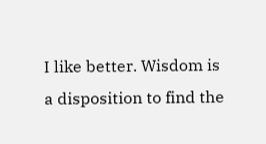I like better. Wisdom is a disposition to find the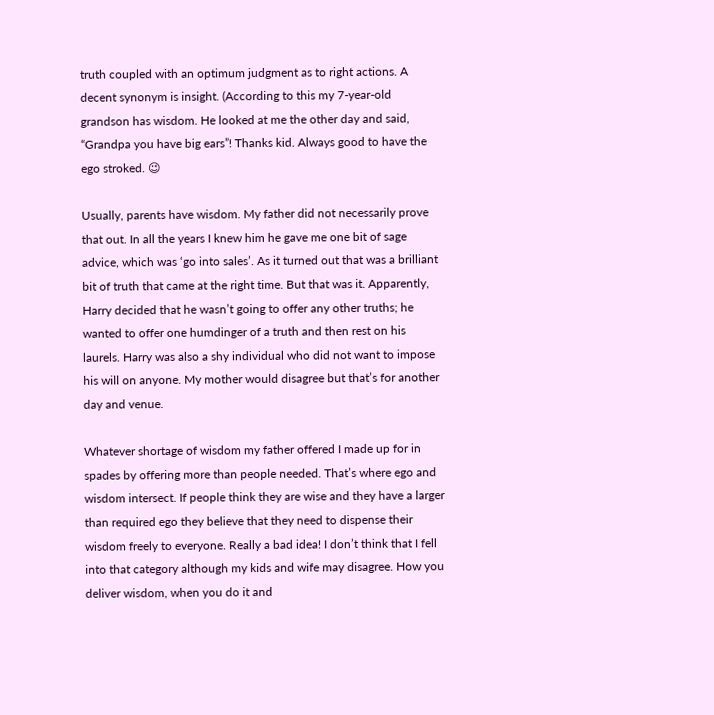truth coupled with an optimum judgment as to right actions. A decent synonym is insight. (According to this my 7-year-old grandson has wisdom. He looked at me the other day and said, “Grandpa you have big ears”! Thanks kid. Always good to have the ego stroked. 😉

Usually, parents have wisdom. My father did not necessarily prove that out. In all the years I knew him he gave me one bit of sage advice, which was ‘go into sales’. As it turned out that was a brilliant bit of truth that came at the right time. But that was it. Apparently, Harry decided that he wasn’t going to offer any other truths; he wanted to offer one humdinger of a truth and then rest on his laurels. Harry was also a shy individual who did not want to impose his will on anyone. My mother would disagree but that’s for another day and venue.

Whatever shortage of wisdom my father offered I made up for in spades by offering more than people needed. That’s where ego and wisdom intersect. If people think they are wise and they have a larger than required ego they believe that they need to dispense their wisdom freely to everyone. Really a bad idea! I don’t think that I fell into that category although my kids and wife may disagree. How you deliver wisdom, when you do it and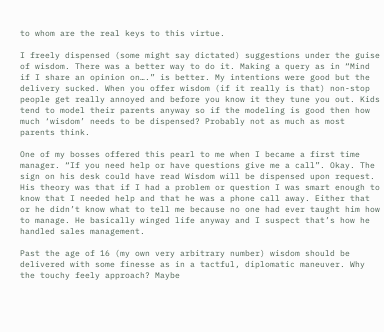to whom are the real keys to this virtue.

I freely dispensed (some might say dictated) suggestions under the guise of wisdom. There was a better way to do it. Making a query as in “Mind if I share an opinion on….” is better. My intentions were good but the delivery sucked. When you offer wisdom (if it really is that) non-stop people get really annoyed and before you know it they tune you out. Kids tend to model their parents anyway so if the modeling is good then how much ‘wisdom’ needs to be dispensed? Probably not as much as most parents think.

One of my bosses offered this pearl to me when I became a first time manager. “If you need help or have questions give me a call”. Okay. The sign on his desk could have read Wisdom will be dispensed upon request. His theory was that if I had a problem or question I was smart enough to know that I needed help and that he was a phone call away. Either that or he didn’t know what to tell me because no one had ever taught him how to manage. He basically winged life anyway and I suspect that’s how he handled sales management.

Past the age of 16 (my own very arbitrary number) wisdom should be delivered with some finesse as in a tactful, diplomatic maneuver. Why the touchy feely approach? Maybe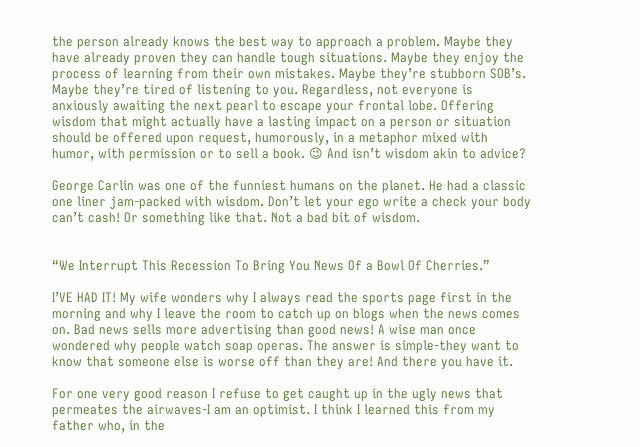the person already knows the best way to approach a problem. Maybe they have already proven they can handle tough situations. Maybe they enjoy the process of learning from their own mistakes. Maybe they’re stubborn SOB’s. Maybe they’re tired of listening to you. Regardless, not everyone is anxiously awaiting the next pearl to escape your frontal lobe. Offering wisdom that might actually have a lasting impact on a person or situation should be offered upon request, humorously, in a metaphor mixed with humor, with permission or to sell a book. 😉 And isn’t wisdom akin to advice?

George Carlin was one of the funniest humans on the planet. He had a classic one liner jam-packed with wisdom. Don’t let your ego write a check your body can’t cash! Or something like that. Not a bad bit of wisdom.


“We Interrupt This Recession To Bring You News Of a Bowl Of Cherries.”

I’VE HAD IT! My wife wonders why I always read the sports page first in the morning and why I leave the room to catch up on blogs when the news comes on. Bad news sells more advertising than good news! A wise man once wondered why people watch soap operas. The answer is simple-they want to know that someone else is worse off than they are! And there you have it.

For one very good reason I refuse to get caught up in the ugly news that permeates the airwaves-I am an optimist. I think I learned this from my father who, in the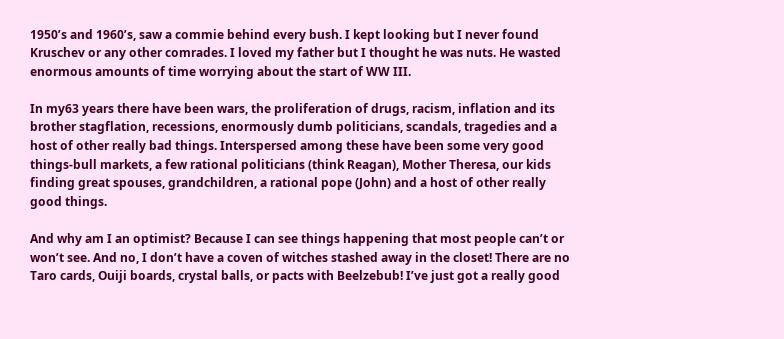1950’s and 1960’s, saw a commie behind every bush. I kept looking but I never found Kruschev or any other comrades. I loved my father but I thought he was nuts. He wasted enormous amounts of time worrying about the start of WW III.

In my63 years there have been wars, the proliferation of drugs, racism, inflation and its brother stagflation, recessions, enormously dumb politicians, scandals, tragedies and a host of other really bad things. Interspersed among these have been some very good things-bull markets, a few rational politicians (think Reagan), Mother Theresa, our kids finding great spouses, grandchildren, a rational pope (John) and a host of other really good things.

And why am I an optimist? Because I can see things happening that most people can’t or won’t see. And no, I don’t have a coven of witches stashed away in the closet! There are no Taro cards, Ouiji boards, crystal balls, or pacts with Beelzebub! I’ve just got a really good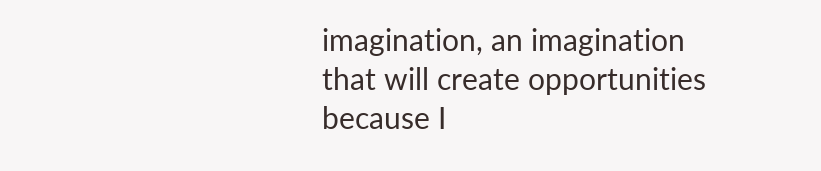imagination, an imagination that will create opportunities because I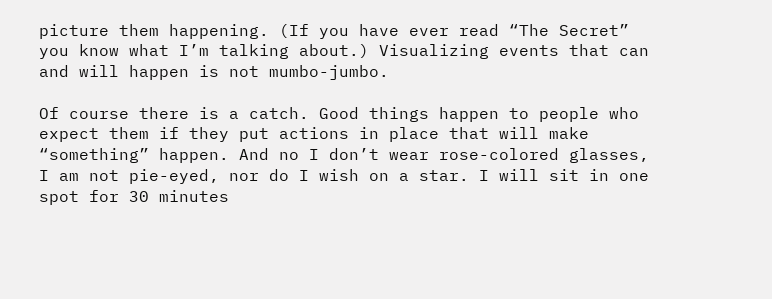picture them happening. (If you have ever read “The Secret” you know what I’m talking about.) Visualizing events that can and will happen is not mumbo-jumbo.

Of course there is a catch. Good things happen to people who expect them if they put actions in place that will make “something” happen. And no I don’t wear rose-colored glasses, I am not pie-eyed, nor do I wish on a star. I will sit in one spot for 30 minutes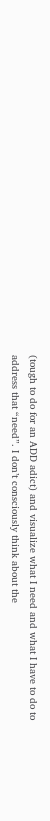(tough to do for an ADD adict) and visualize what I need and what I have to do to address that “need”. I don’t consciously think about the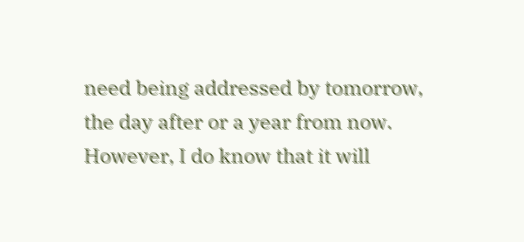need being addressed by tomorrow, the day after or a year from now. However, I do know that it will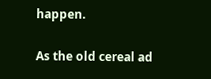happen.

As the old cereal ad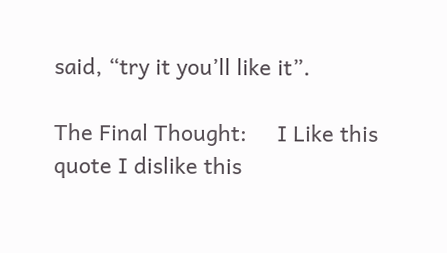said, “try it you’ll like it”.

The Final Thought:     I Like this quote I dislike this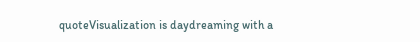quoteVisualization is daydreaming with a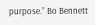purpose.” Bo Bennett